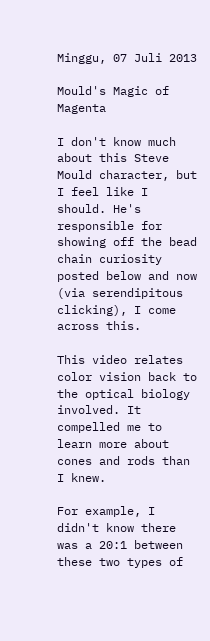Minggu, 07 Juli 2013

Mould's Magic of Magenta

I don't know much about this Steve Mould character, but I feel like I should. He's responsible for showing off the bead chain curiosity posted below and now (via serendipitous clicking), I come across this.

This video relates color vision back to the optical biology involved. It compelled me to learn more about cones and rods than I knew.

For example, I didn't know there was a 20:1 between these two types of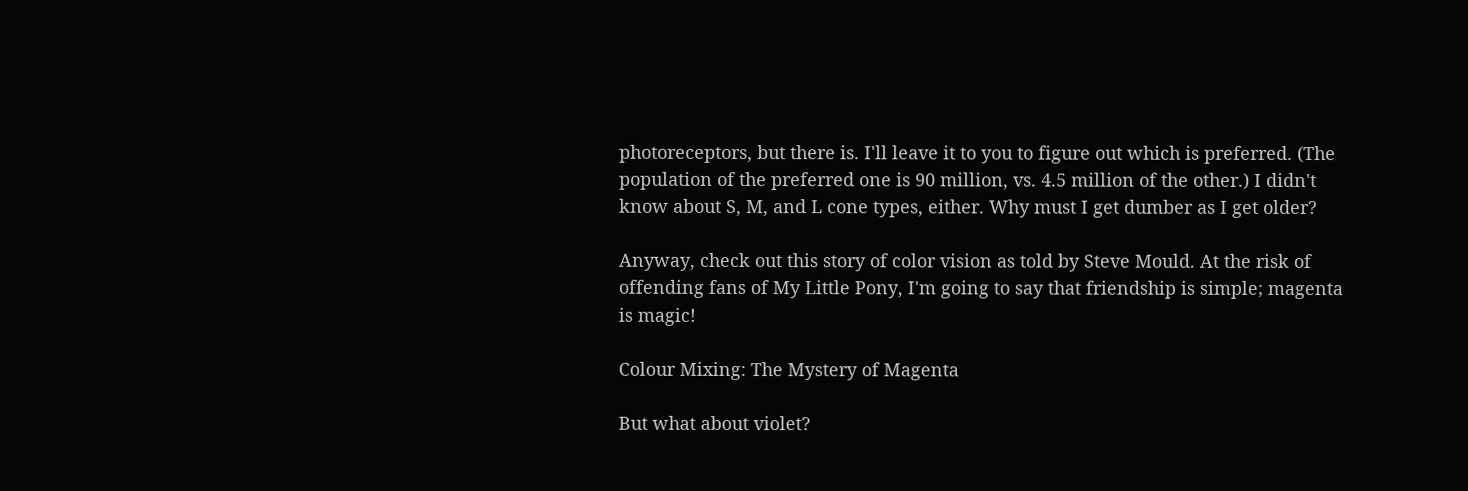photoreceptors, but there is. I'll leave it to you to figure out which is preferred. (The population of the preferred one is 90 million, vs. 4.5 million of the other.) I didn't know about S, M, and L cone types, either. Why must I get dumber as I get older?

Anyway, check out this story of color vision as told by Steve Mould. At the risk of offending fans of My Little Pony, I'm going to say that friendship is simple; magenta is magic!

Colour Mixing: The Mystery of Magenta

But what about violet?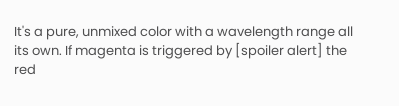It's a pure, unmixed color with a wavelength range all its own. If magenta is triggered by [spoiler alert] the red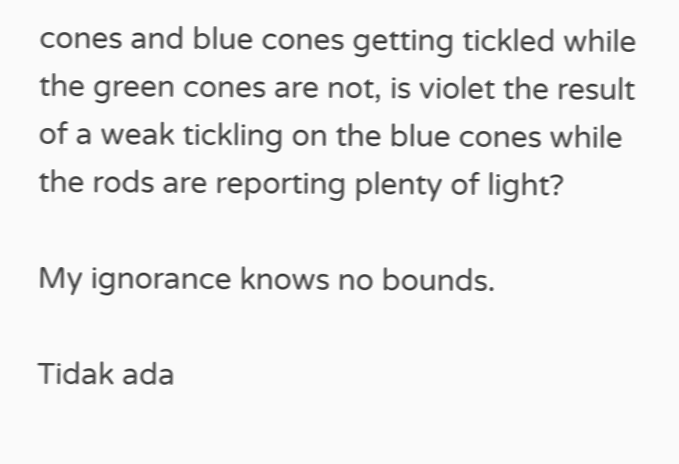cones and blue cones getting tickled while the green cones are not, is violet the result of a weak tickling on the blue cones while the rods are reporting plenty of light?

My ignorance knows no bounds.

Tidak ada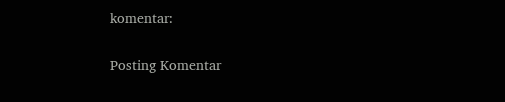komentar:

Posting Komentar